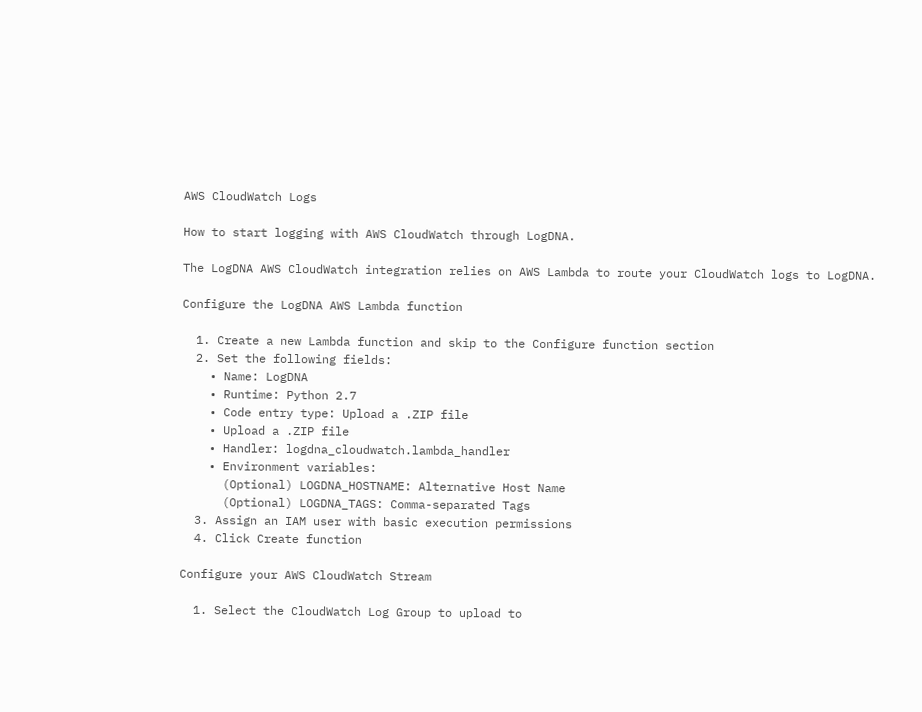AWS CloudWatch Logs

How to start logging with AWS CloudWatch through LogDNA.

The LogDNA AWS CloudWatch integration relies on AWS Lambda to route your CloudWatch logs to LogDNA.

Configure the LogDNA AWS Lambda function

  1. Create a new Lambda function and skip to the Configure function section
  2. Set the following fields:
    • Name: LogDNA
    • Runtime: Python 2.7
    • Code entry type: Upload a .ZIP file
    • Upload a .ZIP file
    • Handler: logdna_cloudwatch.lambda_handler
    • Environment variables:
      (Optional) LOGDNA_HOSTNAME: Alternative Host Name
      (Optional) LOGDNA_TAGS: Comma-separated Tags
  3. Assign an IAM user with basic execution permissions
  4. Click Create function

Configure your AWS CloudWatch Stream

  1. Select the CloudWatch Log Group to upload to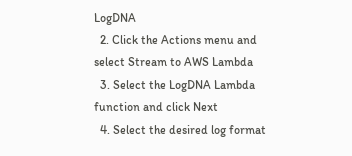LogDNA
  2. Click the Actions menu and select Stream to AWS Lambda
  3. Select the LogDNA Lambda function and click Next
  4. Select the desired log format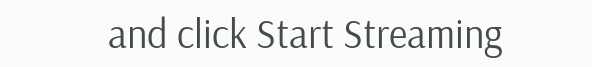and click Start Streaming